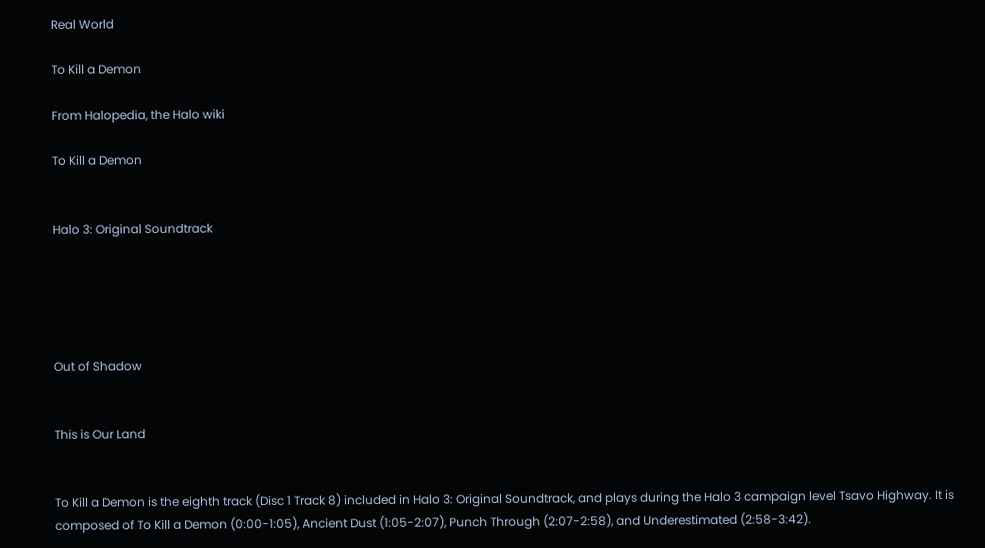Real World

To Kill a Demon

From Halopedia, the Halo wiki

To Kill a Demon


Halo 3: Original Soundtrack





Out of Shadow


This is Our Land


To Kill a Demon is the eighth track (Disc 1 Track 8) included in Halo 3: Original Soundtrack, and plays during the Halo 3 campaign level Tsavo Highway. It is composed of To Kill a Demon (0:00-1:05), Ancient Dust (1:05-2:07), Punch Through (2:07-2:58), and Underestimated (2:58-3:42).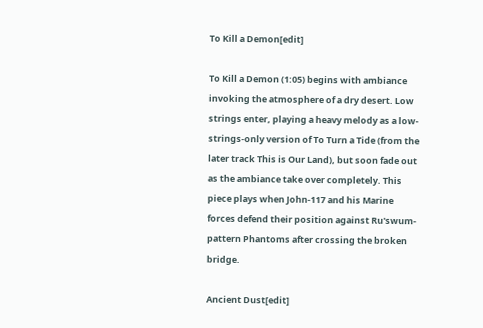To Kill a Demon[edit]

To Kill a Demon (1:05) begins with ambiance invoking the atmosphere of a dry desert. Low strings enter, playing a heavy melody as a low-strings-only version of To Turn a Tide (from the later track This is Our Land), but soon fade out as the ambiance take over completely. This piece plays when John-117 and his Marine forces defend their position against Ru'swum-pattern Phantoms after crossing the broken bridge.

Ancient Dust[edit]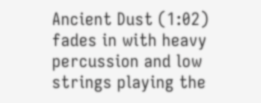Ancient Dust (1:02) fades in with heavy percussion and low strings playing the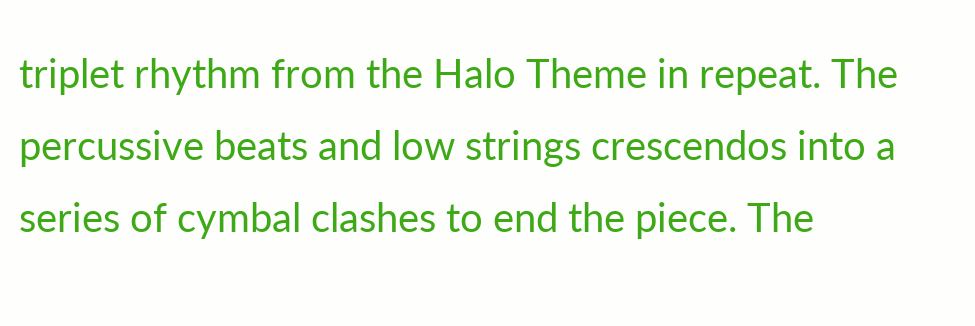triplet rhythm from the Halo Theme in repeat. The percussive beats and low strings crescendos into a series of cymbal clashes to end the piece. The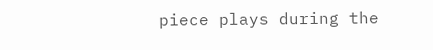piece plays during the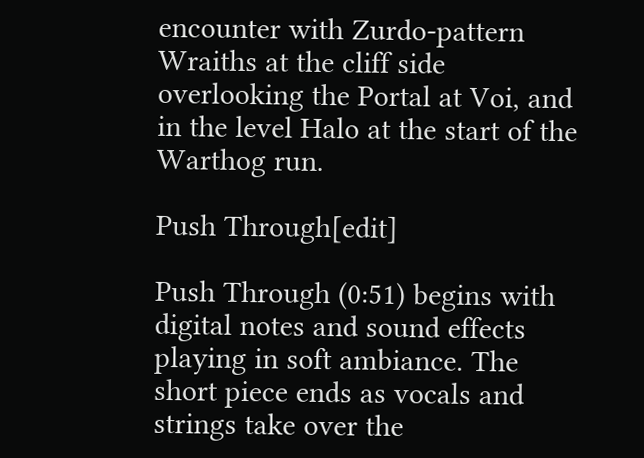encounter with Zurdo-pattern Wraiths at the cliff side overlooking the Portal at Voi, and in the level Halo at the start of the Warthog run.

Push Through[edit]

Push Through (0:51) begins with digital notes and sound effects playing in soft ambiance. The short piece ends as vocals and strings take over the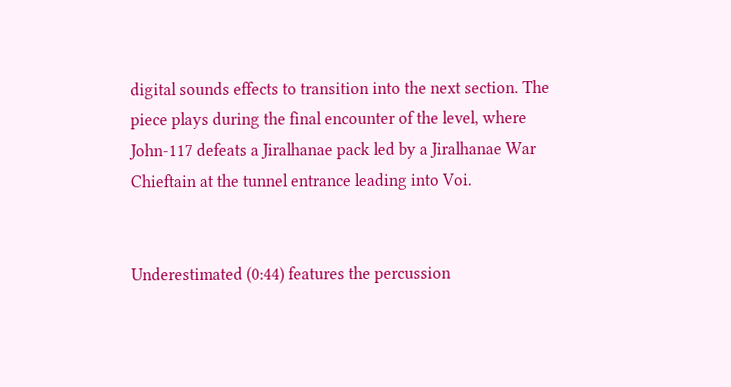digital sounds effects to transition into the next section. The piece plays during the final encounter of the level, where John-117 defeats a Jiralhanae pack led by a Jiralhanae War Chieftain at the tunnel entrance leading into Voi.


Underestimated (0:44) features the percussion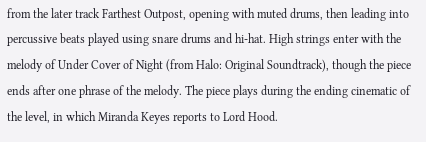from the later track Farthest Outpost, opening with muted drums, then leading into percussive beats played using snare drums and hi-hat. High strings enter with the melody of Under Cover of Night (from Halo: Original Soundtrack), though the piece ends after one phrase of the melody. The piece plays during the ending cinematic of the level, in which Miranda Keyes reports to Lord Hood.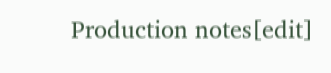Production notes[edit]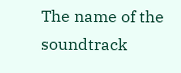The name of the soundtrack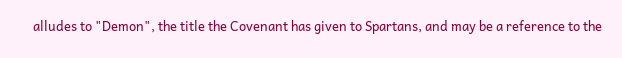alludes to "Demon", the title the Covenant has given to Spartans, and may be a reference to the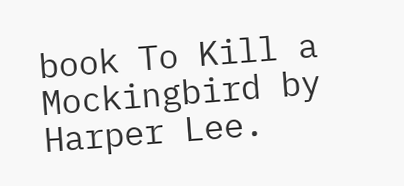book To Kill a Mockingbird by Harper Lee.